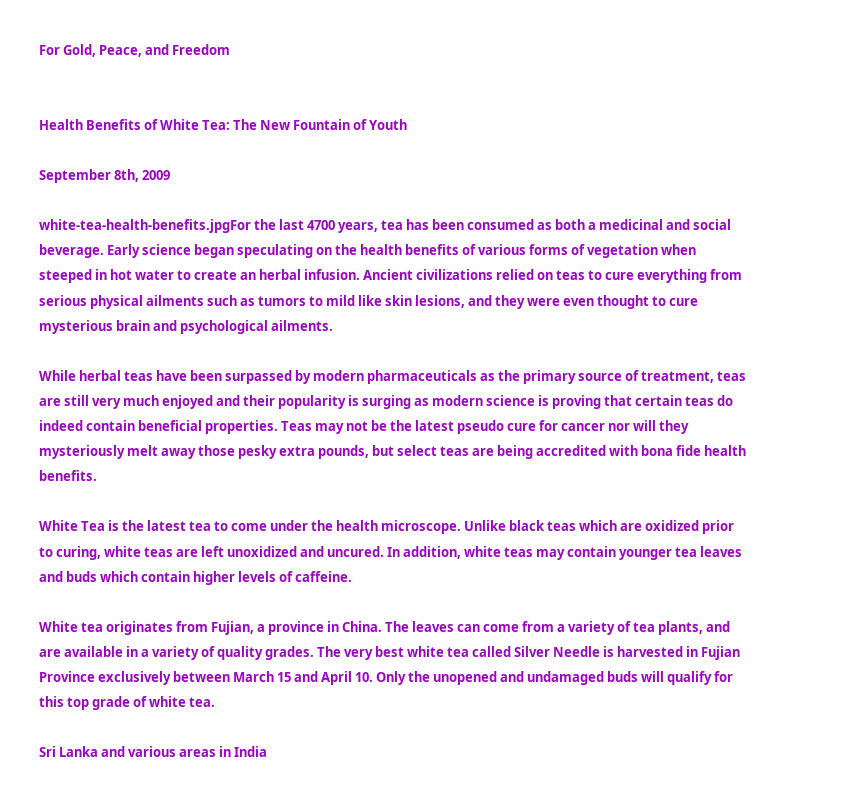For Gold, Peace, and Freedom


Health Benefits of White Tea: The New Fountain of Youth

September 8th, 2009

white-tea-health-benefits.jpgFor the last 4700 years, tea has been consumed as both a medicinal and social beverage. Early science began speculating on the health benefits of various forms of vegetation when steeped in hot water to create an herbal infusion. Ancient civilizations relied on teas to cure everything from serious physical ailments such as tumors to mild like skin lesions, and they were even thought to cure mysterious brain and psychological ailments.

While herbal teas have been surpassed by modern pharmaceuticals as the primary source of treatment, teas are still very much enjoyed and their popularity is surging as modern science is proving that certain teas do indeed contain beneficial properties. Teas may not be the latest pseudo cure for cancer nor will they mysteriously melt away those pesky extra pounds, but select teas are being accredited with bona fide health benefits.

White Tea is the latest tea to come under the health microscope. Unlike black teas which are oxidized prior to curing, white teas are left unoxidized and uncured. In addition, white teas may contain younger tea leaves and buds which contain higher levels of caffeine.

White tea originates from Fujian, a province in China. The leaves can come from a variety of tea plants, and are available in a variety of quality grades. The very best white tea called Silver Needle is harvested in Fujian Province exclusively between March 15 and April 10. Only the unopened and undamaged buds will qualify for this top grade of white tea.

Sri Lanka and various areas in India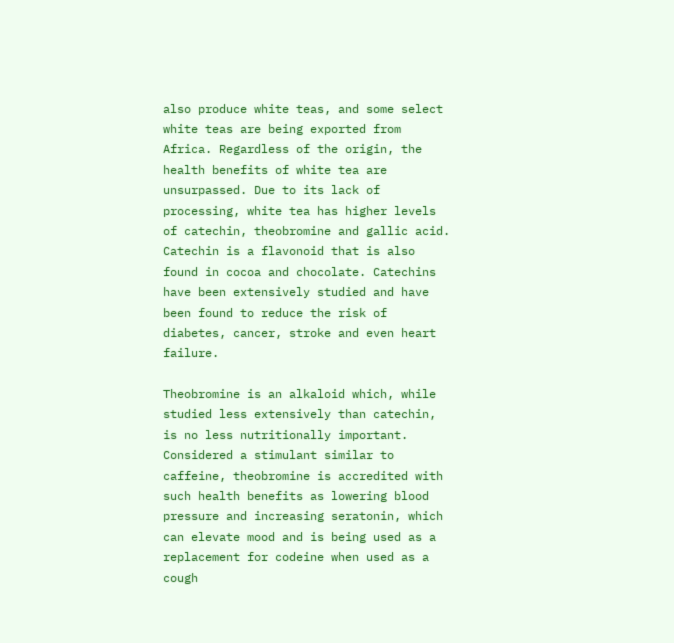also produce white teas, and some select white teas are being exported from Africa. Regardless of the origin, the health benefits of white tea are unsurpassed. Due to its lack of processing, white tea has higher levels of catechin, theobromine and gallic acid. Catechin is a flavonoid that is also found in cocoa and chocolate. Catechins have been extensively studied and have been found to reduce the risk of diabetes, cancer, stroke and even heart failure.

Theobromine is an alkaloid which, while studied less extensively than catechin, is no less nutritionally important. Considered a stimulant similar to caffeine, theobromine is accredited with such health benefits as lowering blood pressure and increasing seratonin, which can elevate mood and is being used as a replacement for codeine when used as a cough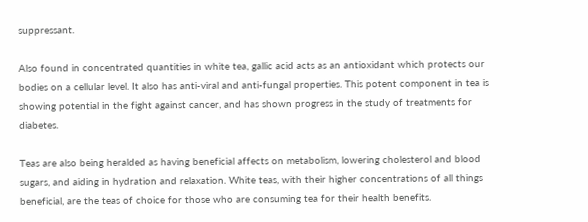suppressant.

Also found in concentrated quantities in white tea, gallic acid acts as an antioxidant which protects our bodies on a cellular level. It also has anti-viral and anti-fungal properties. This potent component in tea is showing potential in the fight against cancer, and has shown progress in the study of treatments for diabetes.

Teas are also being heralded as having beneficial affects on metabolism, lowering cholesterol and blood sugars, and aiding in hydration and relaxation. White teas, with their higher concentrations of all things beneficial, are the teas of choice for those who are consuming tea for their health benefits.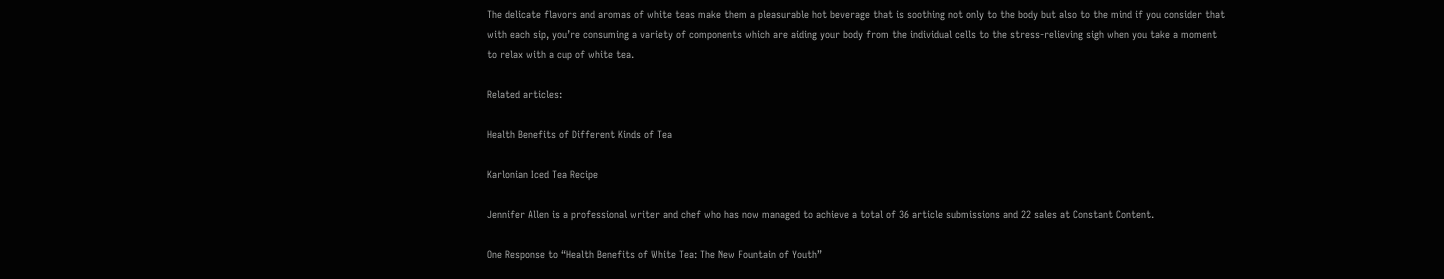The delicate flavors and aromas of white teas make them a pleasurable hot beverage that is soothing not only to the body but also to the mind if you consider that with each sip, you’re consuming a variety of components which are aiding your body from the individual cells to the stress-relieving sigh when you take a moment to relax with a cup of white tea.

Related articles:

Health Benefits of Different Kinds of Tea

Karlonian Iced Tea Recipe

Jennifer Allen is a professional writer and chef who has now managed to achieve a total of 36 article submissions and 22 sales at Constant Content.

One Response to “Health Benefits of White Tea: The New Fountain of Youth”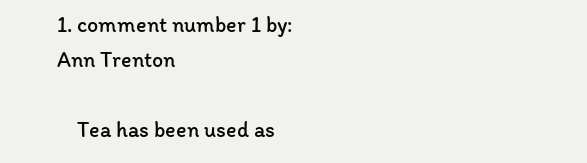1. comment number 1 by: Ann Trenton

    Tea has been used as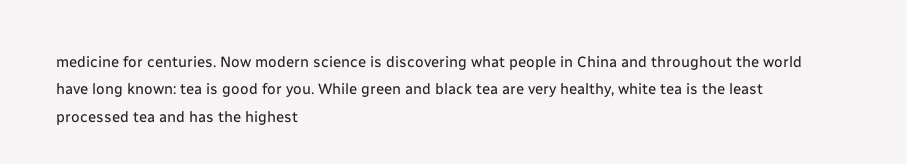medicine for centuries. Now modern science is discovering what people in China and throughout the world have long known: tea is good for you. While green and black tea are very healthy, white tea is the least processed tea and has the highest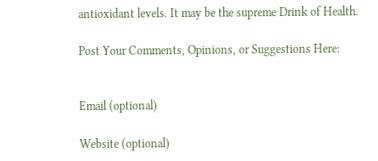antioxidant levels. It may be the supreme Drink of Health.

Post Your Comments, Opinions, or Suggestions Here:


Email (optional)

Website (optional)